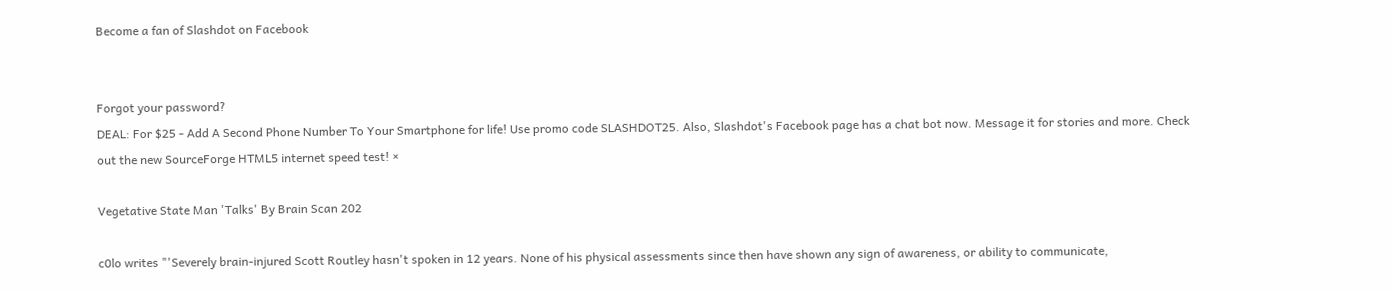Become a fan of Slashdot on Facebook


Forgot your password?
DEAL: For $25 - Add A Second Phone Number To Your Smartphone for life! Use promo code SLASHDOT25. Also, Slashdot's Facebook page has a chat bot now. Message it for stories and more. Check out the new SourceForge HTML5 internet speed test! ×

Vegetative State Man 'Talks' By Brain Scan 202

c0lo writes "'Severely brain-injured Scott Routley hasn't spoken in 12 years. None of his physical assessments since then have shown any sign of awareness, or ability to communicate,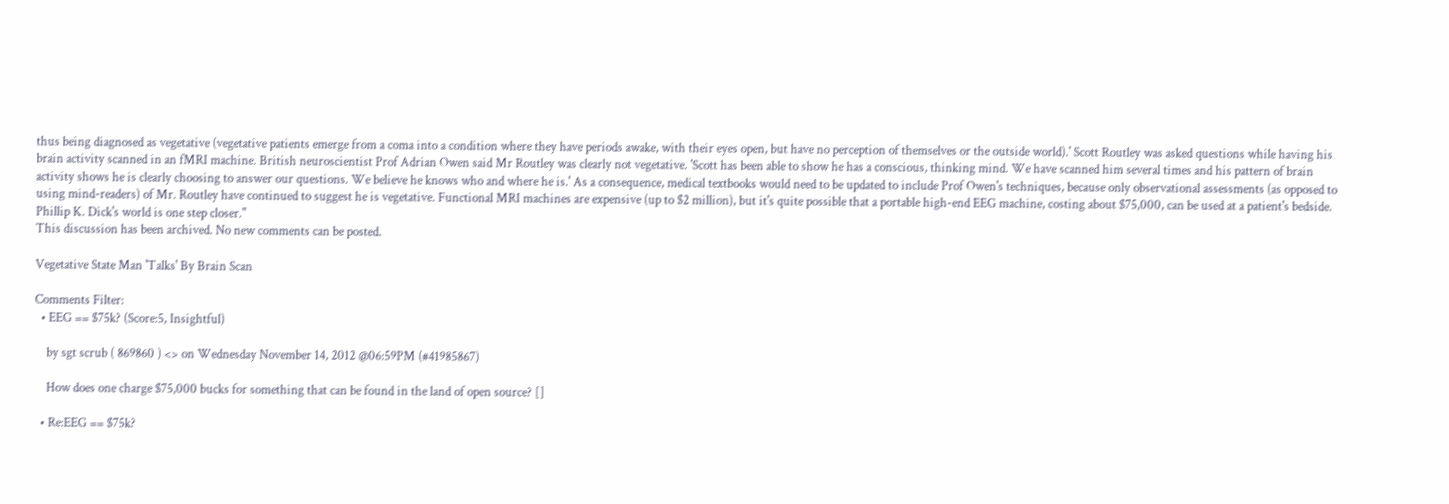thus being diagnosed as vegetative (vegetative patients emerge from a coma into a condition where they have periods awake, with their eyes open, but have no perception of themselves or the outside world).' Scott Routley was asked questions while having his brain activity scanned in an fMRI machine. British neuroscientist Prof Adrian Owen said Mr Routley was clearly not vegetative. 'Scott has been able to show he has a conscious, thinking mind. We have scanned him several times and his pattern of brain activity shows he is clearly choosing to answer our questions. We believe he knows who and where he is.' As a consequence, medical textbooks would need to be updated to include Prof Owen's techniques, because only observational assessments (as opposed to using mind-readers) of Mr. Routley have continued to suggest he is vegetative. Functional MRI machines are expensive (up to $2 million), but it's quite possible that a portable high-end EEG machine, costing about $75,000, can be used at a patient's bedside. Phillip K. Dick's world is one step closer."
This discussion has been archived. No new comments can be posted.

Vegetative State Man 'Talks' By Brain Scan

Comments Filter:
  • EEG == $75k? (Score:5, Insightful)

    by sgt scrub ( 869860 ) <> on Wednesday November 14, 2012 @06:59PM (#41985867)

    How does one charge $75,000 bucks for something that can be found in the land of open source? []

  • Re:EEG == $75k?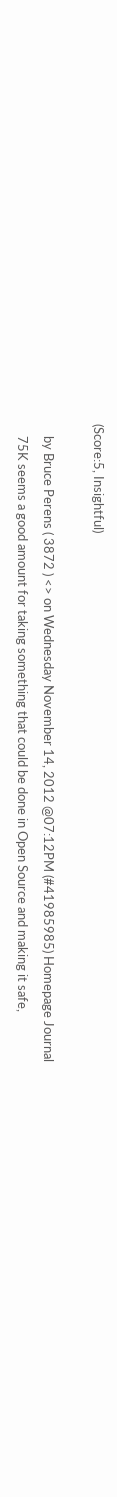(Score:5, Insightful)

    by Bruce Perens ( 3872 ) <> on Wednesday November 14, 2012 @07:12PM (#41985985) Homepage Journal
    75K seems a good amount for taking something that could be done in Open Source and making it safe,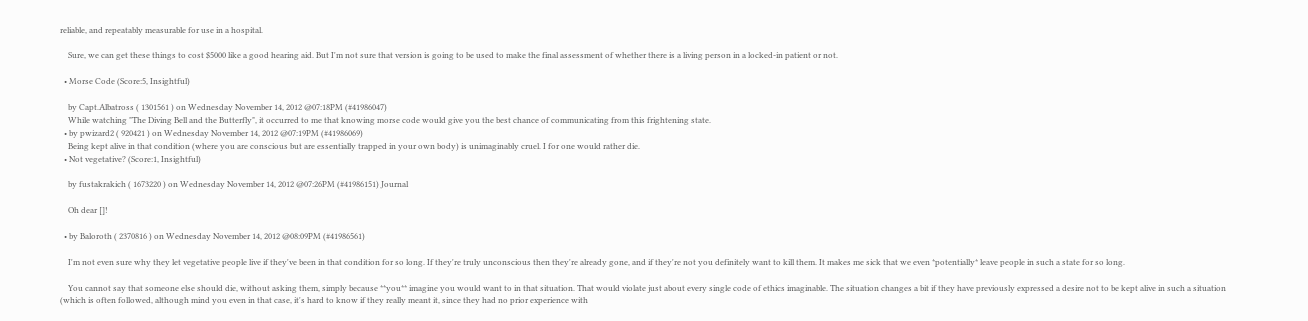reliable, and repeatably measurable for use in a hospital.

    Sure, we can get these things to cost $5000 like a good hearing aid. But I'm not sure that version is going to be used to make the final assessment of whether there is a living person in a locked-in patient or not.

  • Morse Code (Score:5, Insightful)

    by Capt.Albatross ( 1301561 ) on Wednesday November 14, 2012 @07:18PM (#41986047)
    While watching "The Diving Bell and the Butterfly", it occurred to me that knowing morse code would give you the best chance of communicating from this frightening state.
  • by pwizard2 ( 920421 ) on Wednesday November 14, 2012 @07:19PM (#41986069)
    Being kept alive in that condition (where you are conscious but are essentially trapped in your own body) is unimaginably cruel. I for one would rather die.
  • Not vegetative? (Score:1, Insightful)

    by fustakrakich ( 1673220 ) on Wednesday November 14, 2012 @07:26PM (#41986151) Journal

    Oh dear []!

  • by Baloroth ( 2370816 ) on Wednesday November 14, 2012 @08:09PM (#41986561)

    I'm not even sure why they let vegetative people live if they've been in that condition for so long. If they're truly unconscious then they're already gone, and if they're not you definitely want to kill them. It makes me sick that we even *potentially* leave people in such a state for so long.

    You cannot say that someone else should die, without asking them, simply because **you** imagine you would want to in that situation. That would violate just about every single code of ethics imaginable. The situation changes a bit if they have previously expressed a desire not to be kept alive in such a situation (which is often followed, although mind you even in that case, it's hard to know if they really meant it, since they had no prior experience with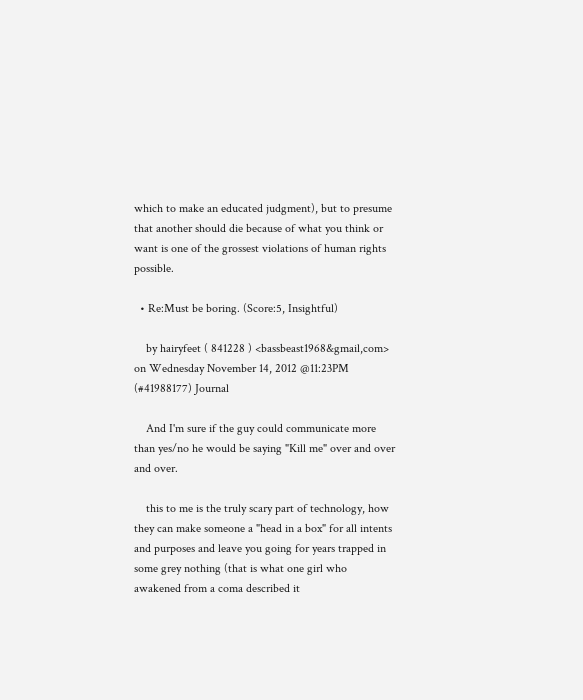which to make an educated judgment), but to presume that another should die because of what you think or want is one of the grossest violations of human rights possible.

  • Re:Must be boring. (Score:5, Insightful)

    by hairyfeet ( 841228 ) <bassbeast1968&gmail,com> on Wednesday November 14, 2012 @11:23PM (#41988177) Journal

    And I'm sure if the guy could communicate more than yes/no he would be saying "Kill me" over and over and over.

    this to me is the truly scary part of technology, how they can make someone a "head in a box" for all intents and purposes and leave you going for years trapped in some grey nothing (that is what one girl who awakened from a coma described it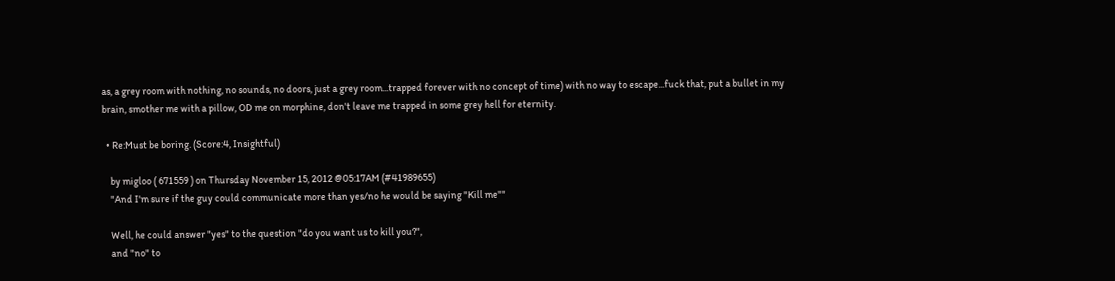as, a grey room with nothing, no sounds, no doors, just a grey room...trapped forever with no concept of time) with no way to escape...fuck that, put a bullet in my brain, smother me with a pillow, OD me on morphine, don't leave me trapped in some grey hell for eternity.

  • Re:Must be boring. (Score:4, Insightful)

    by migloo ( 671559 ) on Thursday November 15, 2012 @05:17AM (#41989655)
    "And I'm sure if the guy could communicate more than yes/no he would be saying "Kill me""

    Well, he could answer "yes" to the question "do you want us to kill you?",
    and "no" to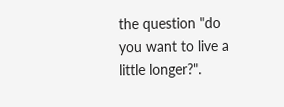the question "do you want to live a little longer?".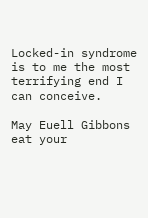Locked-in syndrome is to me the most terrifying end I can conceive.

May Euell Gibbons eat your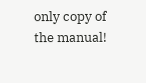only copy of the manual!